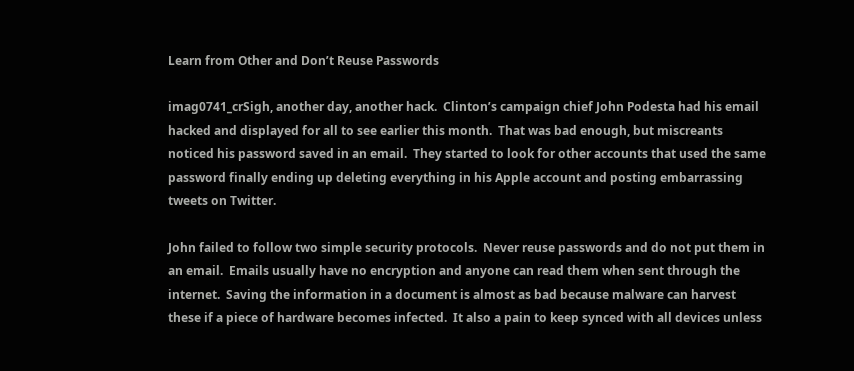Learn from Other and Don’t Reuse Passwords

imag0741_crSigh, another day, another hack.  Clinton’s campaign chief John Podesta had his email hacked and displayed for all to see earlier this month.  That was bad enough, but miscreants noticed his password saved in an email.  They started to look for other accounts that used the same password finally ending up deleting everything in his Apple account and posting embarrassing tweets on Twitter.

John failed to follow two simple security protocols.  Never reuse passwords and do not put them in an email.  Emails usually have no encryption and anyone can read them when sent through the internet.  Saving the information in a document is almost as bad because malware can harvest these if a piece of hardware becomes infected.  It also a pain to keep synced with all devices unless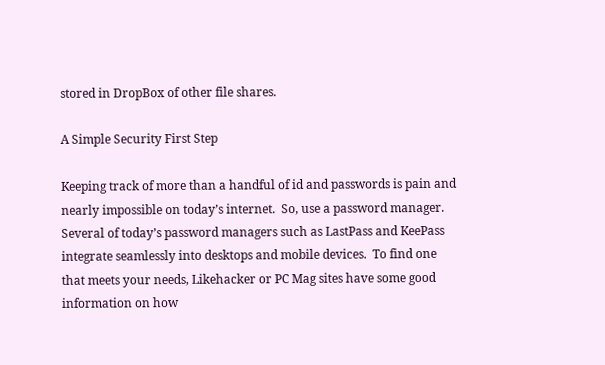stored in DropBox of other file shares.

A Simple Security First Step

Keeping track of more than a handful of id and passwords is pain and nearly impossible on today’s internet.  So, use a password manager.  Several of today’s password managers such as LastPass and KeePass integrate seamlessly into desktops and mobile devices.  To find one that meets your needs, Likehacker or PC Mag sites have some good information on how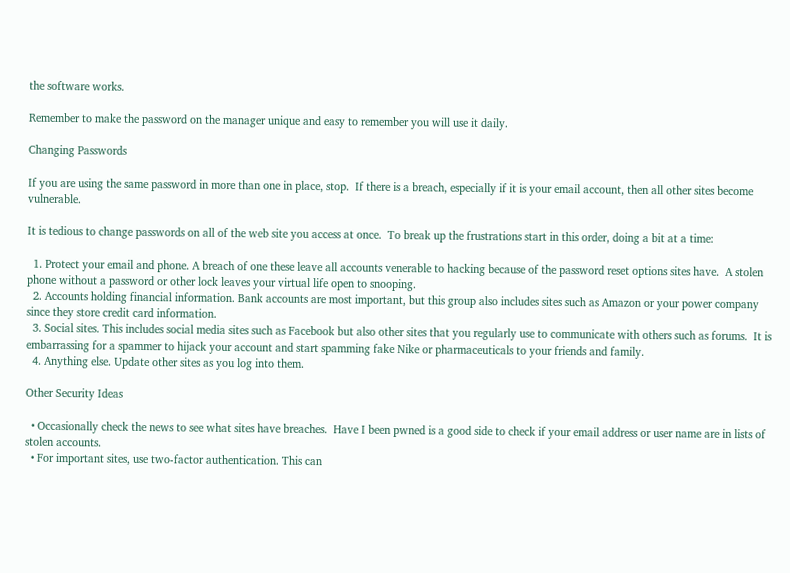the software works.

Remember to make the password on the manager unique and easy to remember you will use it daily.

Changing Passwords

If you are using the same password in more than one in place, stop.  If there is a breach, especially if it is your email account, then all other sites become vulnerable.

It is tedious to change passwords on all of the web site you access at once.  To break up the frustrations start in this order, doing a bit at a time:

  1. Protect your email and phone. A breach of one these leave all accounts venerable to hacking because of the password reset options sites have.  A stolen phone without a password or other lock leaves your virtual life open to snooping.
  2. Accounts holding financial information. Bank accounts are most important, but this group also includes sites such as Amazon or your power company since they store credit card information.
  3. Social sites. This includes social media sites such as Facebook but also other sites that you regularly use to communicate with others such as forums.  It is embarrassing for a spammer to hijack your account and start spamming fake Nike or pharmaceuticals to your friends and family.
  4. Anything else. Update other sites as you log into them.

Other Security Ideas

  • Occasionally check the news to see what sites have breaches.  Have I been pwned is a good side to check if your email address or user name are in lists of stolen accounts.
  • For important sites, use two-factor authentication. This can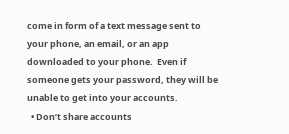come in form of a text message sent to your phone, an email, or an app downloaded to your phone.  Even if someone gets your password, they will be unable to get into your accounts.
  • Don’t share accounts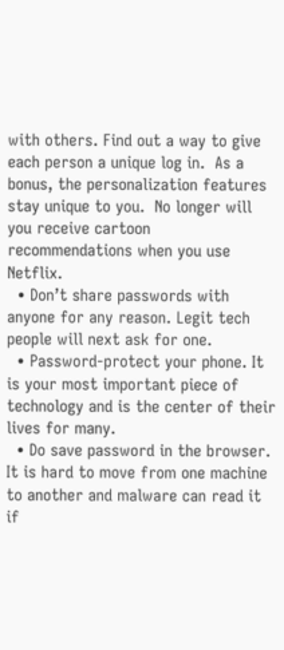with others. Find out a way to give each person a unique log in.  As a bonus, the personalization features stay unique to you.  No longer will you receive cartoon recommendations when you use Netflix.
  • Don’t share passwords with anyone for any reason. Legit tech people will next ask for one.
  • Password-protect your phone. It is your most important piece of technology and is the center of their lives for many.
  • Do save password in the browser.  It is hard to move from one machine to another and malware can read it if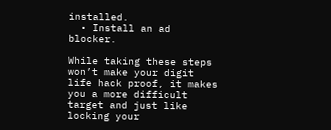installed.
  • Install an ad blocker.

While taking these steps won’t make your digit life hack proof, it makes you a more difficult target and just like locking your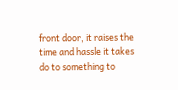front door, it raises the time and hassle it takes do to something to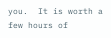you.  It is worth a few hours of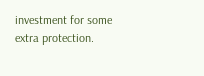investment for some extra protection.